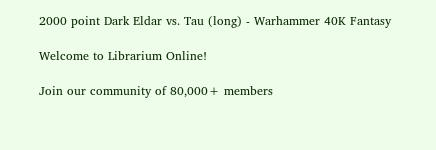2000 point Dark Eldar vs. Tau (long) - Warhammer 40K Fantasy

Welcome to Librarium Online!

Join our community of 80,000+ members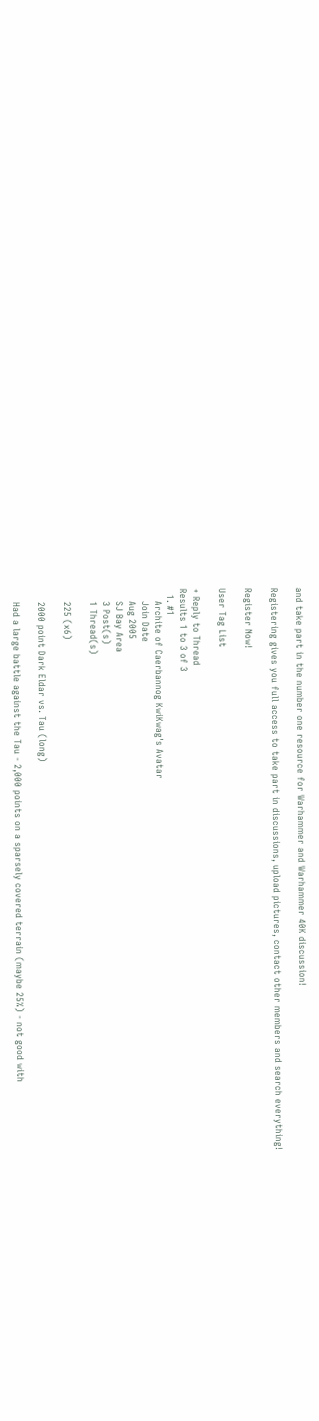and take part in the number one resource for Warhammer and Warhammer 40K discussion!

Registering gives you full access to take part in discussions, upload pictures, contact other members and search everything!

Register Now!

User Tag List

+ Reply to Thread
Results 1 to 3 of 3
  1. #1
    Archite of Caerbannog KwiKwag's Avatar
    Join Date
    Aug 2005
    SJ Bay Area
    3 Post(s)
    1 Thread(s)

    225 (x6)

    2000 point Dark Eldar vs. Tau (long)

    Had a large battle against the Tau - 2,000 points on a sparsely covered terrain (maybe 25%) - not good with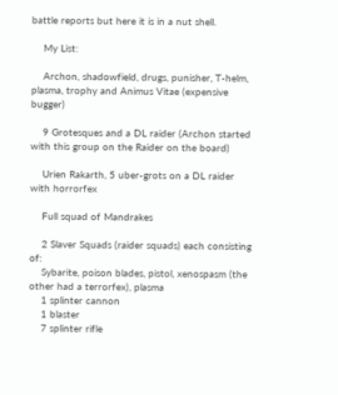battle reports but here it is in a nut shell.

    My List:

    Archon, shadowfield, drugs, punisher, T-helm, plasma, trophy and Animus Vitae (expensive bugger)

    9 Grotesques and a DL raider (Archon started with this group on the Raider on the board)

    Urien Rakarth, 5 uber-grots on a DL raider with horrorfex

    Full squad of Mandrakes

    2 Slaver Squads (raider squads) each consisting of:
    Sybarite, poison blades, pistol, xenospasm (the other had a terrorfex), plasma
    1 splinter cannon
    1 blaster
    7 splinter rifle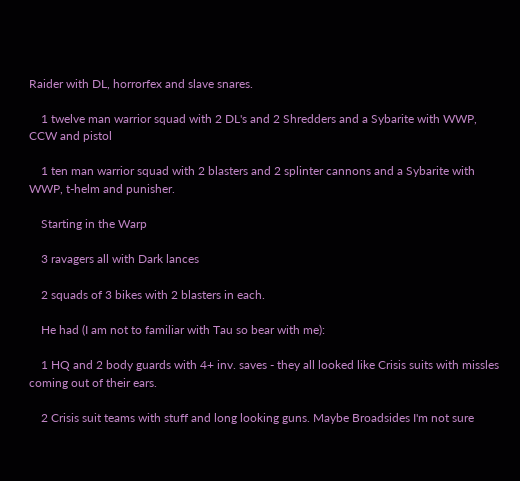Raider with DL, horrorfex and slave snares.

    1 twelve man warrior squad with 2 DL's and 2 Shredders and a Sybarite with WWP, CCW and pistol

    1 ten man warrior squad with 2 blasters and 2 splinter cannons and a Sybarite with WWP, t-helm and punisher.

    Starting in the Warp

    3 ravagers all with Dark lances

    2 squads of 3 bikes with 2 blasters in each.

    He had (I am not to familiar with Tau so bear with me):

    1 HQ and 2 body guards with 4+ inv. saves - they all looked like Crisis suits with missles coming out of their ears.

    2 Crisis suit teams with stuff and long looking guns. Maybe Broadsides I'm not sure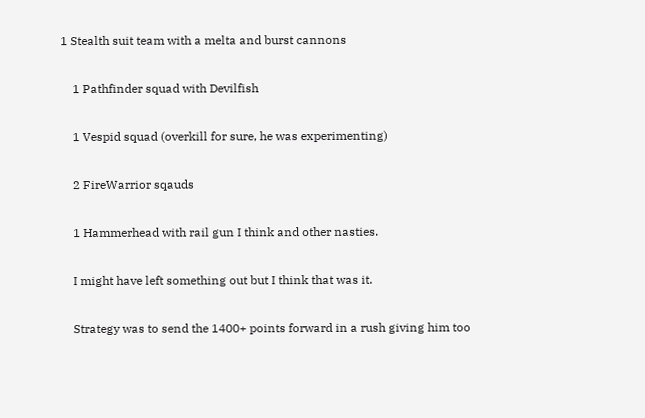1 Stealth suit team with a melta and burst cannons

    1 Pathfinder squad with Devilfish

    1 Vespid squad (overkill for sure, he was experimenting)

    2 FireWarrior sqauds

    1 Hammerhead with rail gun I think and other nasties.

    I might have left something out but I think that was it.

    Strategy was to send the 1400+ points forward in a rush giving him too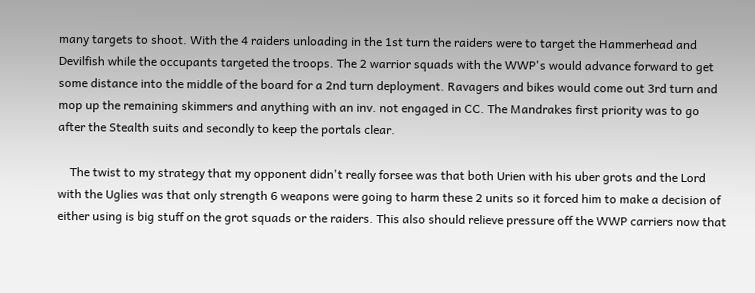many targets to shoot. With the 4 raiders unloading in the 1st turn the raiders were to target the Hammerhead and Devilfish while the occupants targeted the troops. The 2 warrior squads with the WWP's would advance forward to get some distance into the middle of the board for a 2nd turn deployment. Ravagers and bikes would come out 3rd turn and mop up the remaining skimmers and anything with an inv. not engaged in CC. The Mandrakes first priority was to go after the Stealth suits and secondly to keep the portals clear.

    The twist to my strategy that my opponent didn't really forsee was that both Urien with his uber grots and the Lord with the Uglies was that only strength 6 weapons were going to harm these 2 units so it forced him to make a decision of either using is big stuff on the grot squads or the raiders. This also should relieve pressure off the WWP carriers now that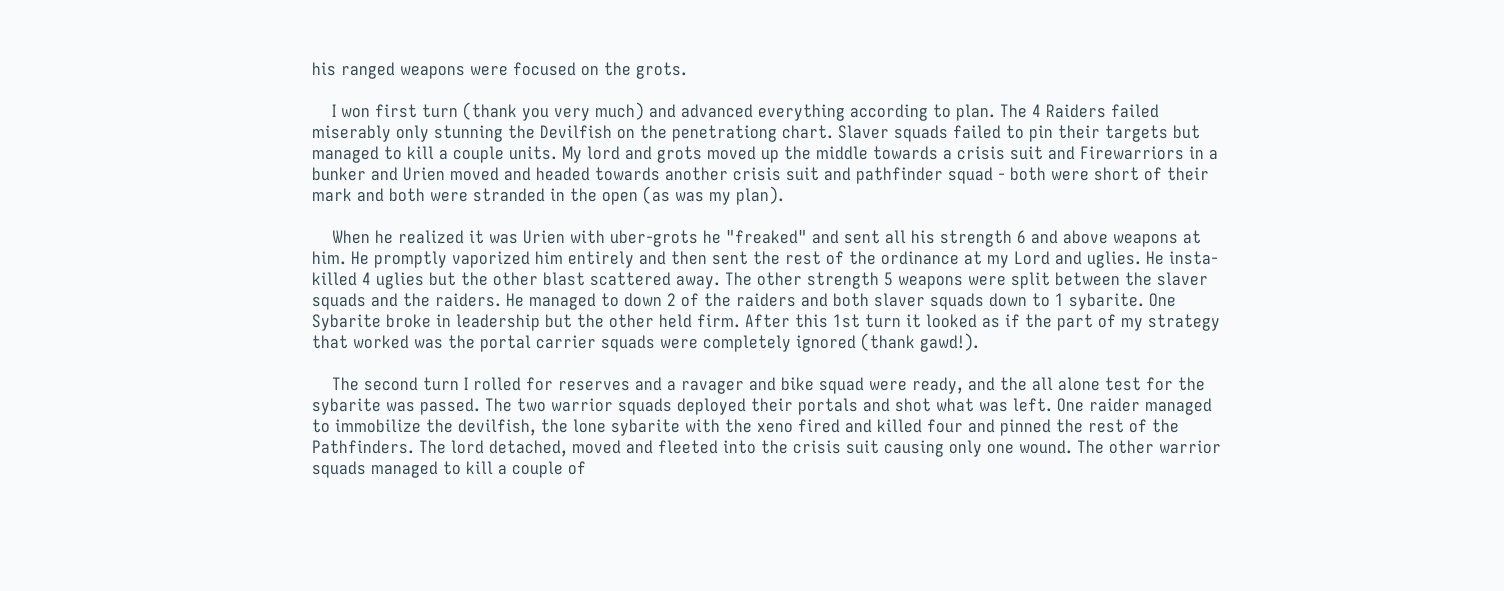his ranged weapons were focused on the grots.

    I won first turn (thank you very much) and advanced everything according to plan. The 4 Raiders failed miserably only stunning the Devilfish on the penetrationg chart. Slaver squads failed to pin their targets but managed to kill a couple units. My lord and grots moved up the middle towards a crisis suit and Firewarriors in a bunker and Urien moved and headed towards another crisis suit and pathfinder squad - both were short of their mark and both were stranded in the open (as was my plan).

    When he realized it was Urien with uber-grots he "freaked" and sent all his strength 6 and above weapons at him. He promptly vaporized him entirely and then sent the rest of the ordinance at my Lord and uglies. He insta-killed 4 uglies but the other blast scattered away. The other strength 5 weapons were split between the slaver squads and the raiders. He managed to down 2 of the raiders and both slaver squads down to 1 sybarite. One Sybarite broke in leadership but the other held firm. After this 1st turn it looked as if the part of my strategy that worked was the portal carrier squads were completely ignored (thank gawd!).

    The second turn I rolled for reserves and a ravager and bike squad were ready, and the all alone test for the sybarite was passed. The two warrior squads deployed their portals and shot what was left. One raider managed to immobilize the devilfish, the lone sybarite with the xeno fired and killed four and pinned the rest of the Pathfinders. The lord detached, moved and fleeted into the crisis suit causing only one wound. The other warrior squads managed to kill a couple of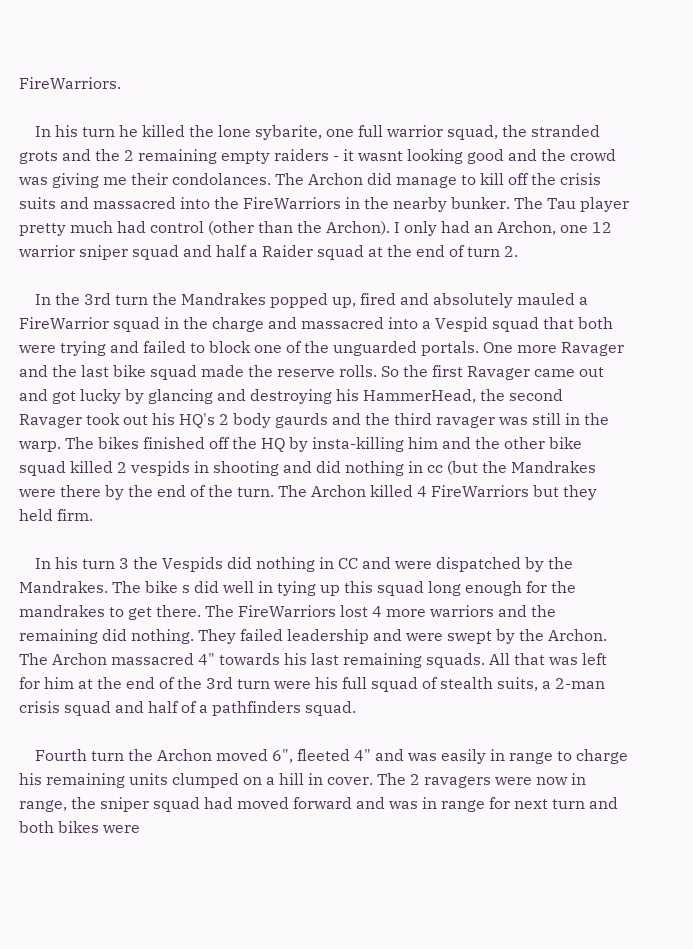FireWarriors.

    In his turn he killed the lone sybarite, one full warrior squad, the stranded grots and the 2 remaining empty raiders - it wasnt looking good and the crowd was giving me their condolances. The Archon did manage to kill off the crisis suits and massacred into the FireWarriors in the nearby bunker. The Tau player pretty much had control (other than the Archon). I only had an Archon, one 12 warrior sniper squad and half a Raider squad at the end of turn 2.

    In the 3rd turn the Mandrakes popped up, fired and absolutely mauled a FireWarrior squad in the charge and massacred into a Vespid squad that both were trying and failed to block one of the unguarded portals. One more Ravager and the last bike squad made the reserve rolls. So the first Ravager came out and got lucky by glancing and destroying his HammerHead, the second Ravager took out his HQ's 2 body gaurds and the third ravager was still in the warp. The bikes finished off the HQ by insta-killing him and the other bike squad killed 2 vespids in shooting and did nothing in cc (but the Mandrakes were there by the end of the turn. The Archon killed 4 FireWarriors but they held firm.

    In his turn 3 the Vespids did nothing in CC and were dispatched by the Mandrakes. The bike s did well in tying up this squad long enough for the mandrakes to get there. The FireWarriors lost 4 more warriors and the remaining did nothing. They failed leadership and were swept by the Archon. The Archon massacred 4" towards his last remaining squads. All that was left for him at the end of the 3rd turn were his full squad of stealth suits, a 2-man crisis squad and half of a pathfinders squad.

    Fourth turn the Archon moved 6", fleeted 4" and was easily in range to charge his remaining units clumped on a hill in cover. The 2 ravagers were now in range, the sniper squad had moved forward and was in range for next turn and both bikes were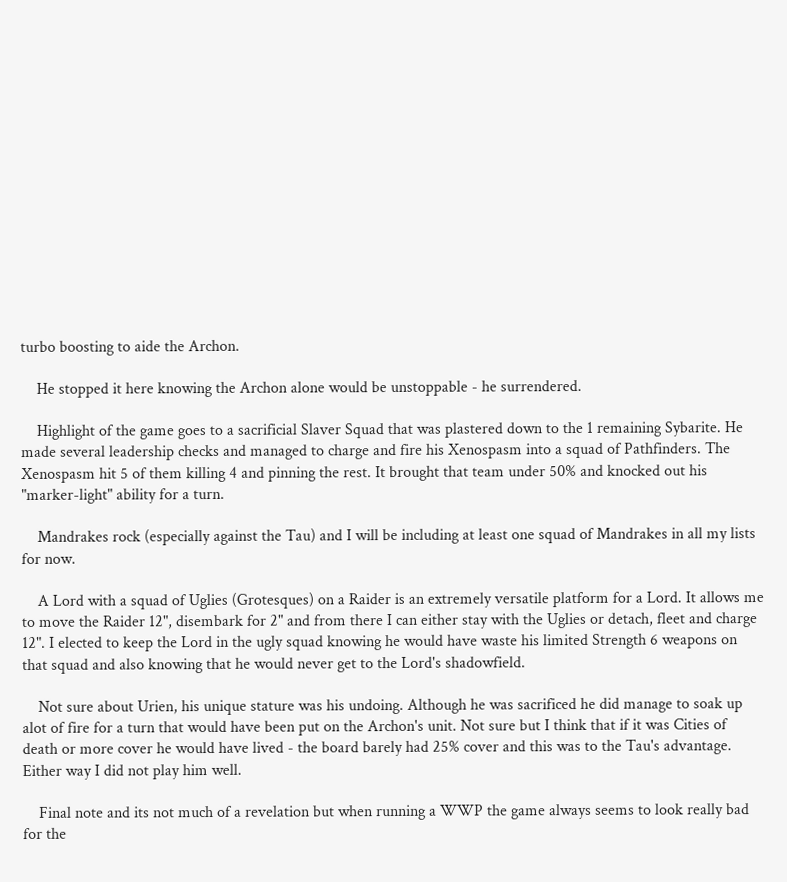turbo boosting to aide the Archon.

    He stopped it here knowing the Archon alone would be unstoppable - he surrendered.

    Highlight of the game goes to a sacrificial Slaver Squad that was plastered down to the 1 remaining Sybarite. He made several leadership checks and managed to charge and fire his Xenospasm into a squad of Pathfinders. The Xenospasm hit 5 of them killing 4 and pinning the rest. It brought that team under 50% and knocked out his "marker-light" ability for a turn.

    Mandrakes rock (especially against the Tau) and I will be including at least one squad of Mandrakes in all my lists for now.

    A Lord with a squad of Uglies (Grotesques) on a Raider is an extremely versatile platform for a Lord. It allows me to move the Raider 12", disembark for 2" and from there I can either stay with the Uglies or detach, fleet and charge 12". I elected to keep the Lord in the ugly squad knowing he would have waste his limited Strength 6 weapons on that squad and also knowing that he would never get to the Lord's shadowfield.

    Not sure about Urien, his unique stature was his undoing. Although he was sacrificed he did manage to soak up alot of fire for a turn that would have been put on the Archon's unit. Not sure but I think that if it was Cities of death or more cover he would have lived - the board barely had 25% cover and this was to the Tau's advantage. Either way I did not play him well.

    Final note and its not much of a revelation but when running a WWP the game always seems to look really bad for the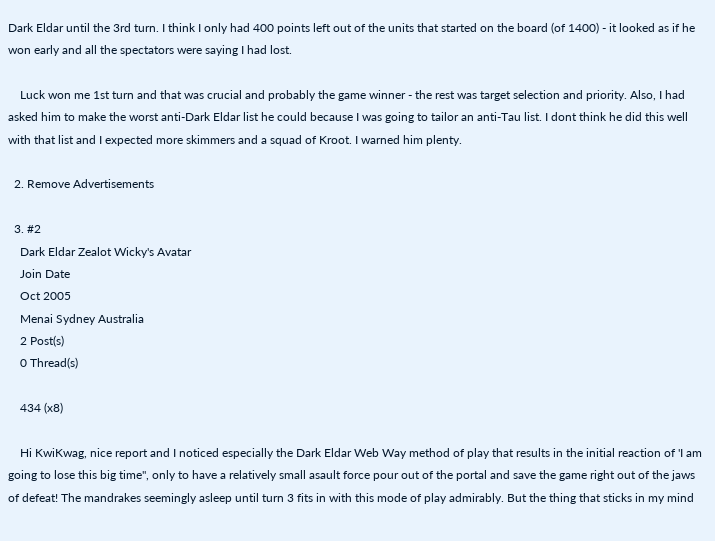Dark Eldar until the 3rd turn. I think I only had 400 points left out of the units that started on the board (of 1400) - it looked as if he won early and all the spectators were saying I had lost.

    Luck won me 1st turn and that was crucial and probably the game winner - the rest was target selection and priority. Also, I had asked him to make the worst anti-Dark Eldar list he could because I was going to tailor an anti-Tau list. I dont think he did this well with that list and I expected more skimmers and a squad of Kroot. I warned him plenty.

  2. Remove Advertisements

  3. #2
    Dark Eldar Zealot Wicky's Avatar
    Join Date
    Oct 2005
    Menai Sydney Australia
    2 Post(s)
    0 Thread(s)

    434 (x8)

    Hi KwiKwag, nice report and I noticed especially the Dark Eldar Web Way method of play that results in the initial reaction of 'I am going to lose this big time", only to have a relatively small asault force pour out of the portal and save the game right out of the jaws of defeat! The mandrakes seemingly asleep until turn 3 fits in with this mode of play admirably. But the thing that sticks in my mind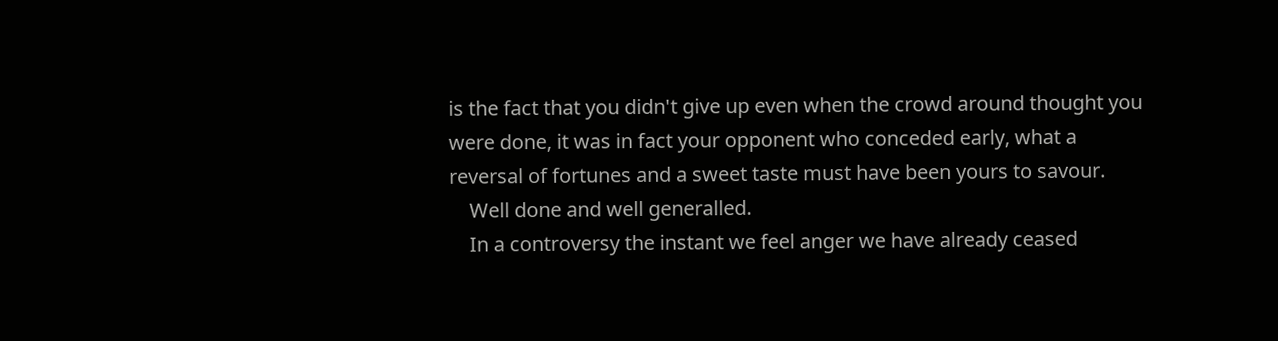is the fact that you didn't give up even when the crowd around thought you were done, it was in fact your opponent who conceded early, what a reversal of fortunes and a sweet taste must have been yours to savour.
    Well done and well generalled.
    In a controversy the instant we feel anger we have already ceased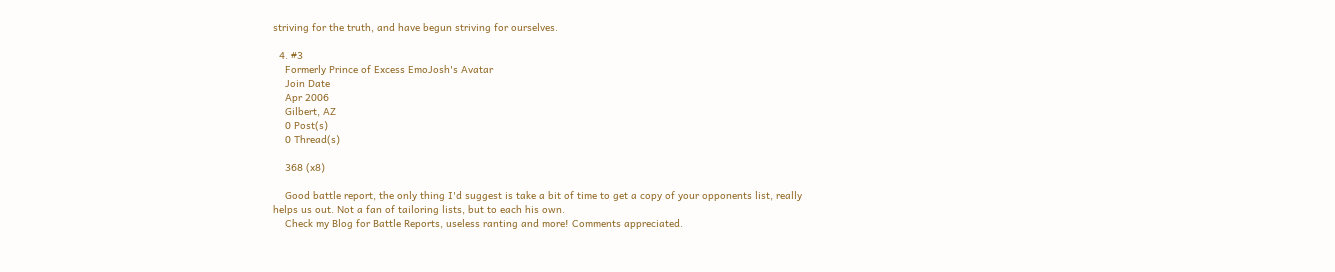striving for the truth, and have begun striving for ourselves.

  4. #3
    Formerly Prince of Excess EmoJosh's Avatar
    Join Date
    Apr 2006
    Gilbert, AZ
    0 Post(s)
    0 Thread(s)

    368 (x8)

    Good battle report, the only thing I'd suggest is take a bit of time to get a copy of your opponents list, really helps us out. Not a fan of tailoring lists, but to each his own.
    Check my Blog for Battle Reports, useless ranting and more! Comments appreciated.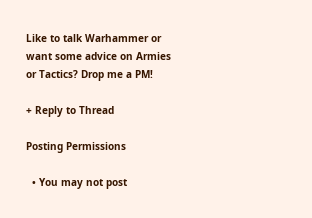Like to talk Warhammer or want some advice on Armies or Tactics? Drop me a PM!

+ Reply to Thread

Posting Permissions

  • You may not post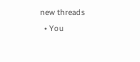new threads
  • You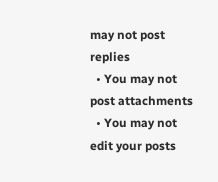may not post replies
  • You may not post attachments
  • You may not edit your posts